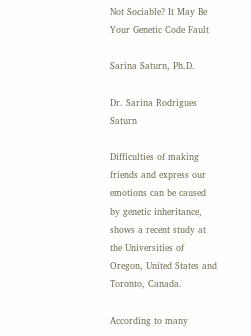Not Sociable? It May Be Your Genetic Code Fault

Sarina Saturn, Ph.D.

Dr. Sarina Rodrigues Saturn

Difficulties of making friends and express our emotions can be caused by genetic inheritance, shows a recent study at the Universities of Oregon, United States and Toronto, Canada.

According to many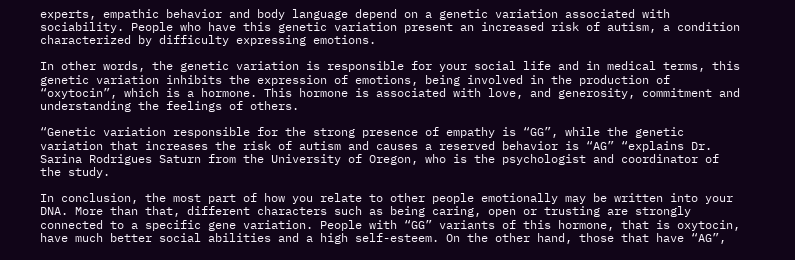experts, empathic behavior and body language depend on a genetic variation associated with sociability. People who have this genetic variation present an increased risk of autism, a condition characterized by difficulty expressing emotions.

In other words, the genetic variation is responsible for your social life and in medical terms, this genetic variation inhibits the expression of emotions, being involved in the production of “oxytocin”, which is a hormone. This hormone is associated with love, and generosity, commitment and understanding the feelings of others.

“Genetic variation responsible for the strong presence of empathy is “GG”, while the genetic variation that increases the risk of autism and causes a reserved behavior is “AG” “explains Dr. Sarina Rodrigues Saturn from the University of Oregon, who is the psychologist and coordinator of the study.

In conclusion, the most part of how you relate to other people emotionally may be written into your DNA. More than that, different characters such as being caring, open or trusting are strongly connected to a specific gene variation. People with “GG” variants of this hormone, that is oxytocin, have much better social abilities and a high self-esteem. On the other hand, those that have “AG”,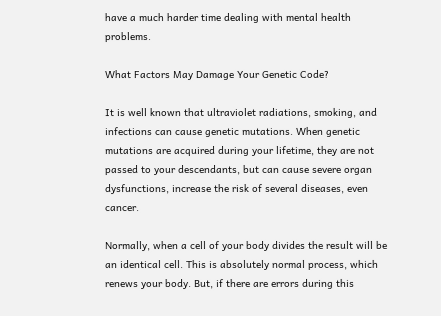have a much harder time dealing with mental health problems.

What Factors May Damage Your Genetic Code?

It is well known that ultraviolet radiations, smoking, and infections can cause genetic mutations. When genetic mutations are acquired during your lifetime, they are not passed to your descendants, but can cause severe organ dysfunctions, increase the risk of several diseases, even cancer.

Normally, when a cell of your body divides the result will be an identical cell. This is absolutely normal process, which renews your body. But, if there are errors during this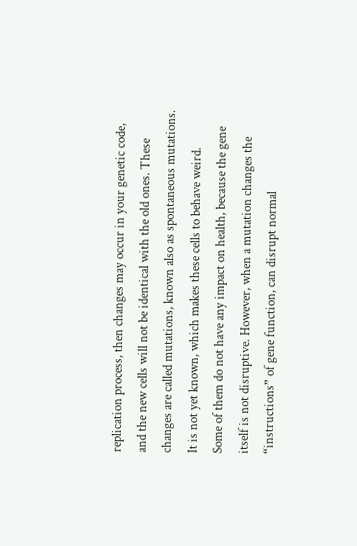replication process, then changes may occur in your genetic code, and the new cells will not be identical with the old ones. These changes are called mutations, known also as spontaneous mutations.  It is not yet known, which makes these cells to behave weird.
Some of them do not have any impact on health, because the gene itself is not disruptive. However, when a mutation changes the “instructions” of gene function, can disrupt normal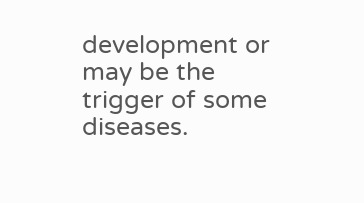development or may be the trigger of some diseases.